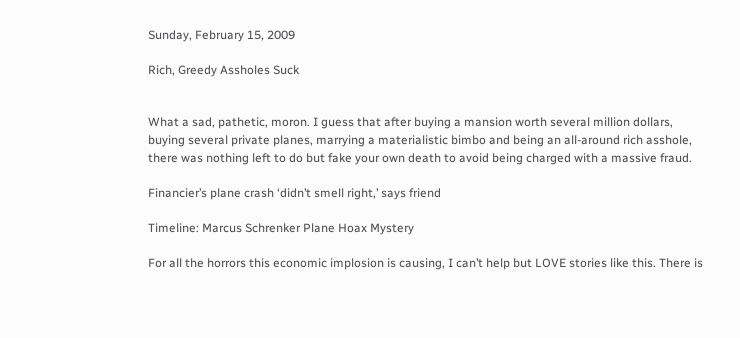Sunday, February 15, 2009

Rich, Greedy Assholes Suck


What a sad, pathetic, moron. I guess that after buying a mansion worth several million dollars, buying several private planes, marrying a materialistic bimbo and being an all-around rich asshole, there was nothing left to do but fake your own death to avoid being charged with a massive fraud.

Financier’s plane crash ‘didn’t smell right,’ says friend

Timeline: Marcus Schrenker Plane Hoax Mystery

For all the horrors this economic implosion is causing, I can’t help but LOVE stories like this. There is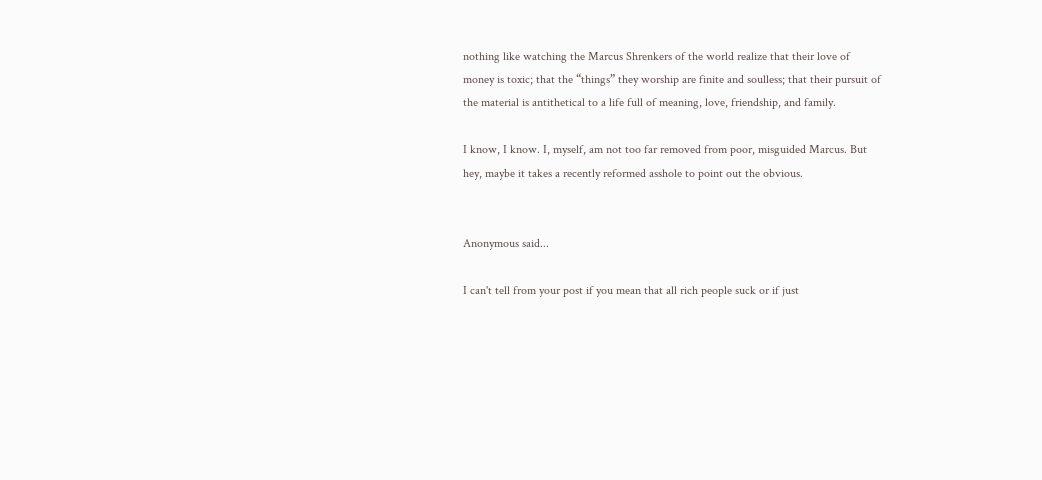nothing like watching the Marcus Shrenkers of the world realize that their love of money is toxic; that the “things” they worship are finite and soulless; that their pursuit of the material is antithetical to a life full of meaning, love, friendship, and family.

I know, I know. I, myself, am not too far removed from poor, misguided Marcus. But hey, maybe it takes a recently reformed asshole to point out the obvious.


Anonymous said...

I can't tell from your post if you mean that all rich people suck or if just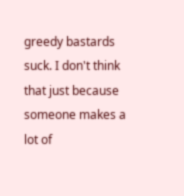greedy bastards suck. I don't think that just because someone makes a lot of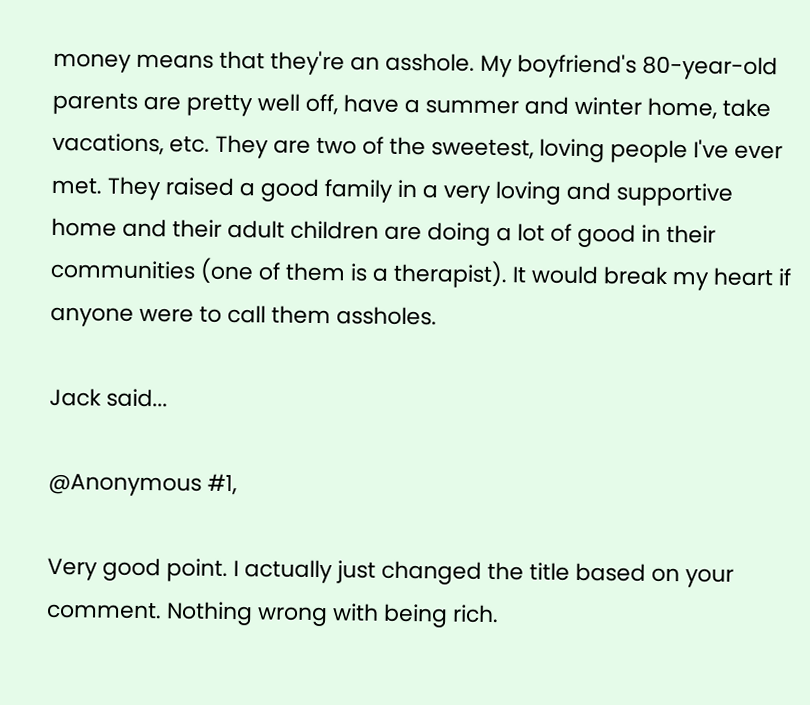money means that they're an asshole. My boyfriend's 80-year-old parents are pretty well off, have a summer and winter home, take vacations, etc. They are two of the sweetest, loving people I've ever met. They raised a good family in a very loving and supportive home and their adult children are doing a lot of good in their communities (one of them is a therapist). It would break my heart if anyone were to call them assholes.

Jack said...

@Anonymous #1,

Very good point. I actually just changed the title based on your comment. Nothing wrong with being rich.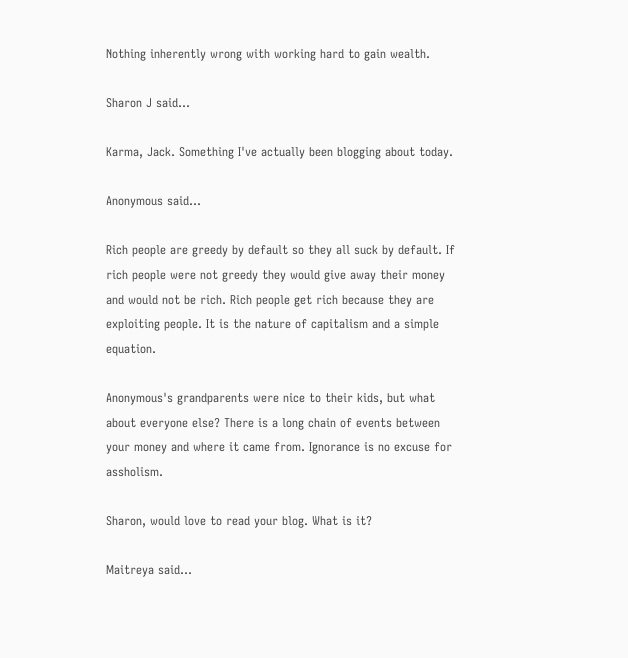Nothing inherently wrong with working hard to gain wealth.

Sharon J said...

Karma, Jack. Something I've actually been blogging about today.

Anonymous said...

Rich people are greedy by default so they all suck by default. If rich people were not greedy they would give away their money and would not be rich. Rich people get rich because they are exploiting people. It is the nature of capitalism and a simple equation.

Anonymous's grandparents were nice to their kids, but what about everyone else? There is a long chain of events between your money and where it came from. Ignorance is no excuse for assholism.

Sharon, would love to read your blog. What is it?

Maitreya said...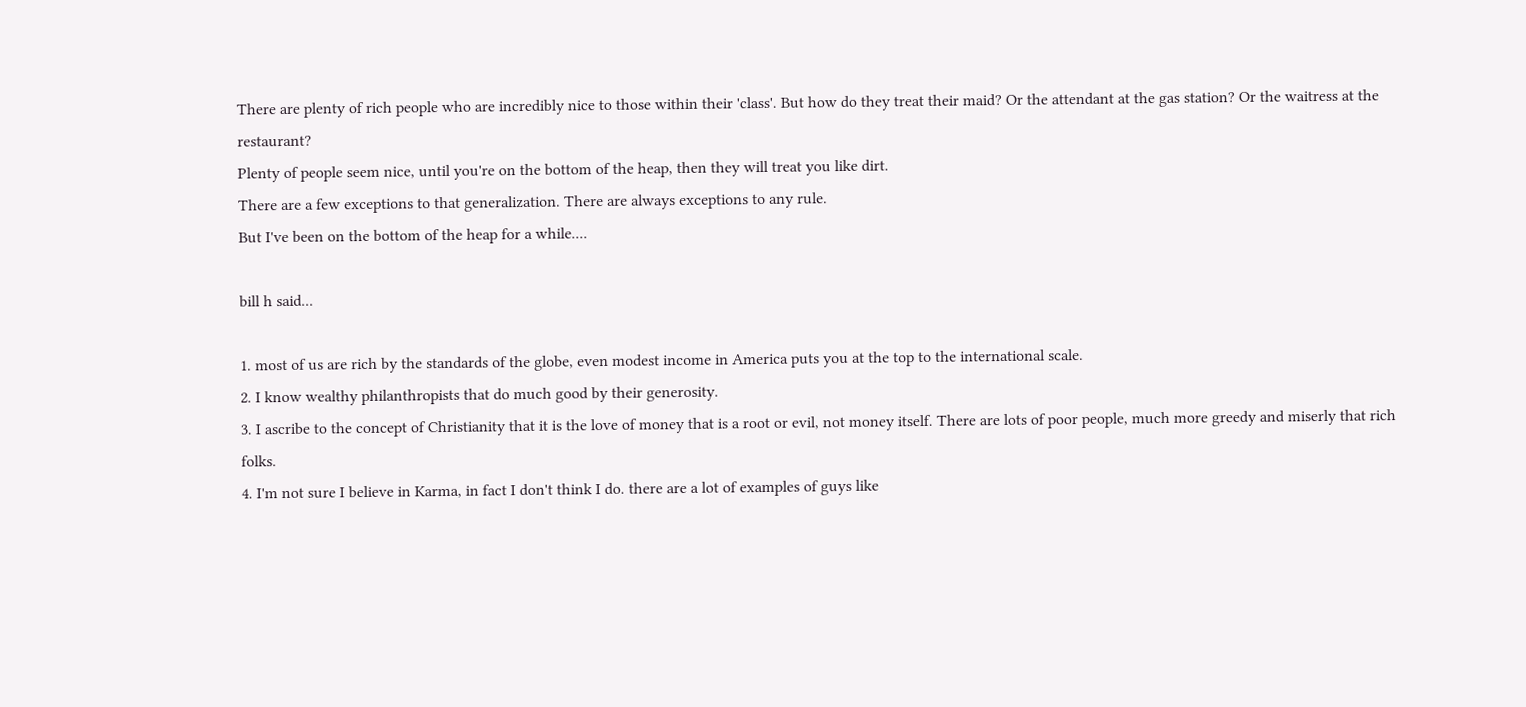There are plenty of rich people who are incredibly nice to those within their 'class'. But how do they treat their maid? Or the attendant at the gas station? Or the waitress at the restaurant?
Plenty of people seem nice, until you're on the bottom of the heap, then they will treat you like dirt.
There are a few exceptions to that generalization. There are always exceptions to any rule.
But I've been on the bottom of the heap for a while....

bill h said...

1. most of us are rich by the standards of the globe, even modest income in America puts you at the top to the international scale.
2. I know wealthy philanthropists that do much good by their generosity.
3. I ascribe to the concept of Christianity that it is the love of money that is a root or evil, not money itself. There are lots of poor people, much more greedy and miserly that rich folks.
4. I'm not sure I believe in Karma, in fact I don't think I do. there are a lot of examples of guys like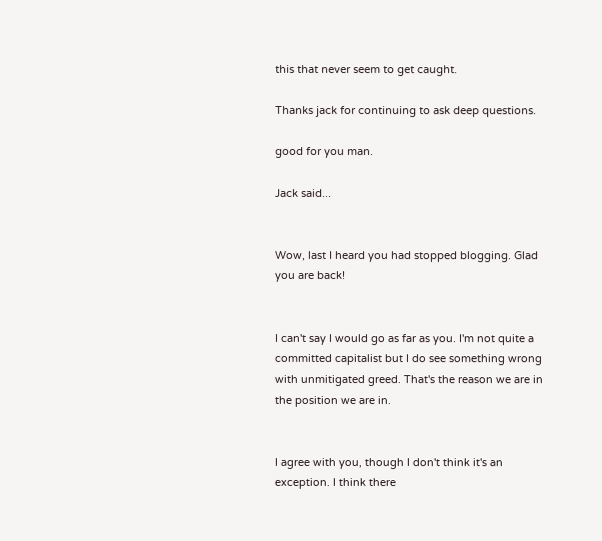this that never seem to get caught.

Thanks jack for continuing to ask deep questions.

good for you man.

Jack said...


Wow, last I heard you had stopped blogging. Glad you are back!


I can't say I would go as far as you. I'm not quite a committed capitalist but I do see something wrong with unmitigated greed. That's the reason we are in the position we are in.


I agree with you, though I don't think it's an exception. I think there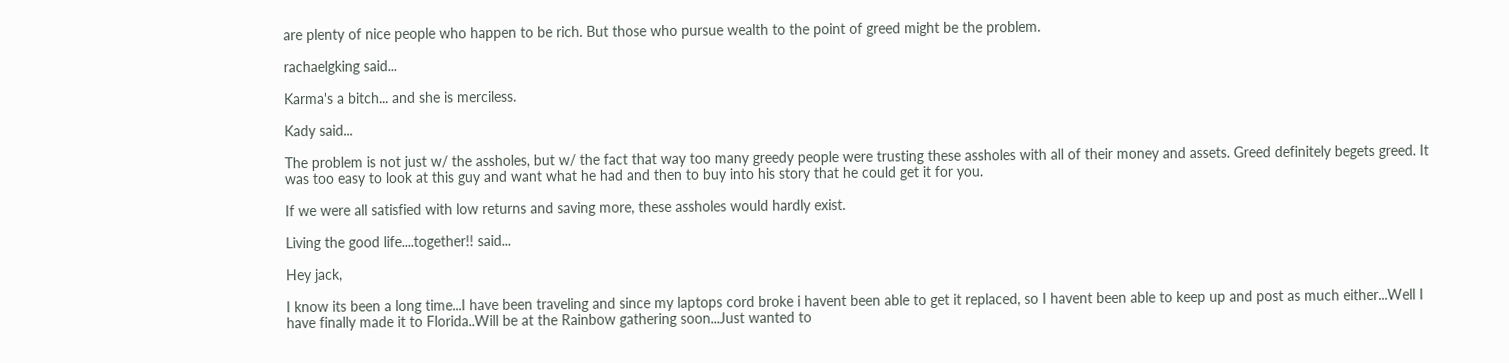are plenty of nice people who happen to be rich. But those who pursue wealth to the point of greed might be the problem.

rachaelgking said...

Karma's a bitch... and she is merciless.

Kady said...

The problem is not just w/ the assholes, but w/ the fact that way too many greedy people were trusting these assholes with all of their money and assets. Greed definitely begets greed. It was too easy to look at this guy and want what he had and then to buy into his story that he could get it for you.

If we were all satisfied with low returns and saving more, these assholes would hardly exist.

Living the good life....together!! said...

Hey jack,

I know its been a long time...I have been traveling and since my laptops cord broke i havent been able to get it replaced, so I havent been able to keep up and post as much either...Well I have finally made it to Florida..Will be at the Rainbow gathering soon...Just wanted to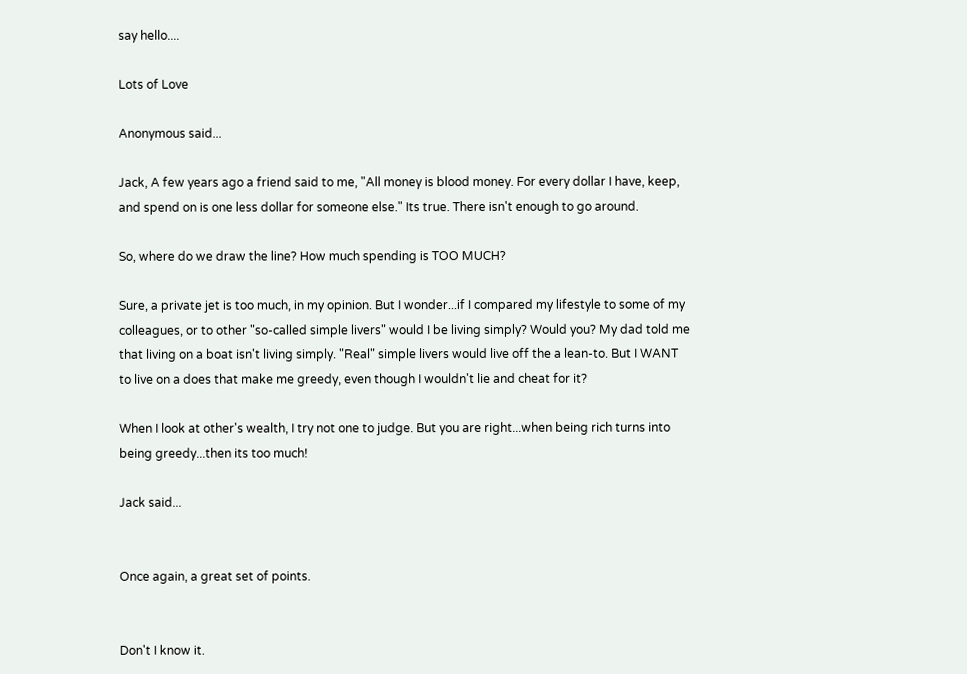say hello....

Lots of Love

Anonymous said...

Jack, A few years ago a friend said to me, "All money is blood money. For every dollar I have, keep, and spend on is one less dollar for someone else." Its true. There isn't enough to go around.

So, where do we draw the line? How much spending is TOO MUCH?

Sure, a private jet is too much, in my opinion. But I wonder...if I compared my lifestyle to some of my colleagues, or to other "so-called simple livers" would I be living simply? Would you? My dad told me that living on a boat isn't living simply. "Real" simple livers would live off the a lean-to. But I WANT to live on a does that make me greedy, even though I wouldn't lie and cheat for it?

When I look at other's wealth, I try not one to judge. But you are right...when being rich turns into being greedy...then its too much!

Jack said...


Once again, a great set of points.


Don't I know it.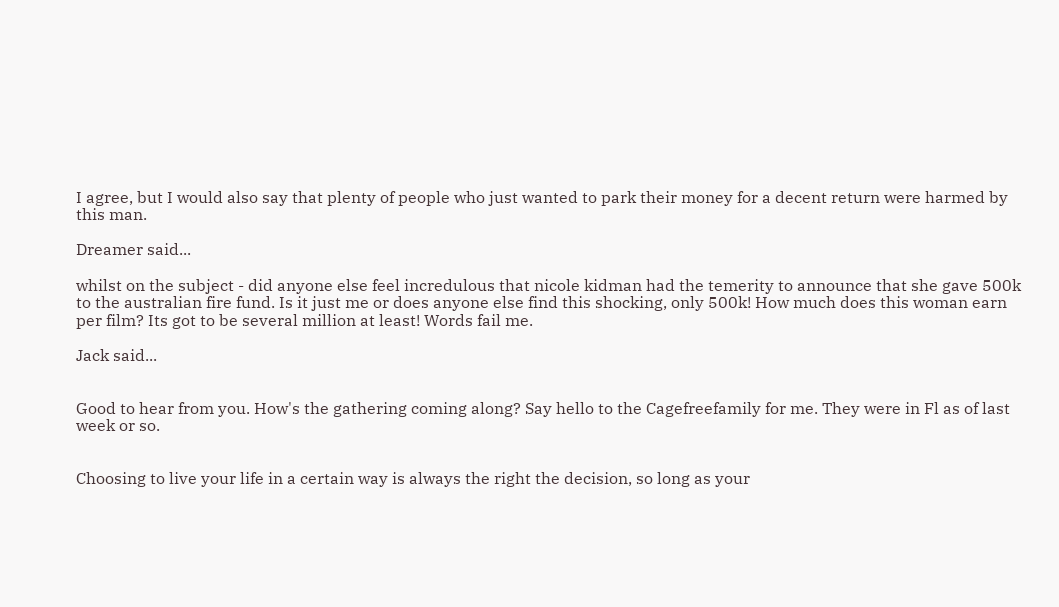I agree, but I would also say that plenty of people who just wanted to park their money for a decent return were harmed by this man.

Dreamer said...

whilst on the subject - did anyone else feel incredulous that nicole kidman had the temerity to announce that she gave 500k to the australian fire fund. Is it just me or does anyone else find this shocking, only 500k! How much does this woman earn per film? Its got to be several million at least! Words fail me.

Jack said...


Good to hear from you. How's the gathering coming along? Say hello to the Cagefreefamily for me. They were in Fl as of last week or so.


Choosing to live your life in a certain way is always the right the decision, so long as your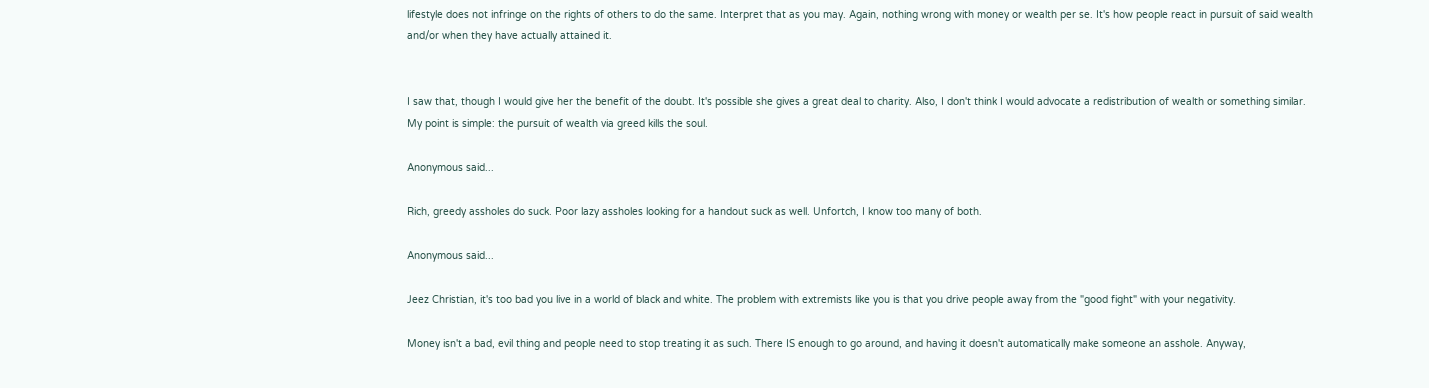lifestyle does not infringe on the rights of others to do the same. Interpret that as you may. Again, nothing wrong with money or wealth per se. It's how people react in pursuit of said wealth and/or when they have actually attained it.


I saw that, though I would give her the benefit of the doubt. It's possible she gives a great deal to charity. Also, I don't think I would advocate a redistribution of wealth or something similar. My point is simple: the pursuit of wealth via greed kills the soul.

Anonymous said...

Rich, greedy assholes do suck. Poor lazy assholes looking for a handout suck as well. Unfortch, I know too many of both.

Anonymous said...

Jeez Christian, it's too bad you live in a world of black and white. The problem with extremists like you is that you drive people away from the "good fight" with your negativity.

Money isn't a bad, evil thing and people need to stop treating it as such. There IS enough to go around, and having it doesn't automatically make someone an asshole. Anyway,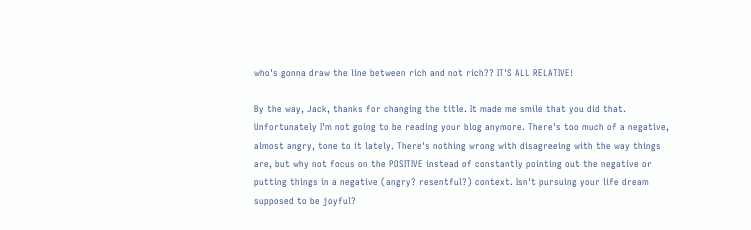who's gonna draw the line between rich and not rich?? IT'S ALL RELATIVE!

By the way, Jack, thanks for changing the title. It made me smile that you did that. Unfortunately I'm not going to be reading your blog anymore. There's too much of a negative, almost angry, tone to it lately. There's nothing wrong with disagreeing with the way things are, but why not focus on the POSITIVE instead of constantly pointing out the negative or putting things in a negative (angry? resentful?) context. Isn't pursuing your life dream supposed to be joyful?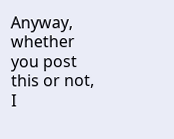Anyway, whether you post this or not, I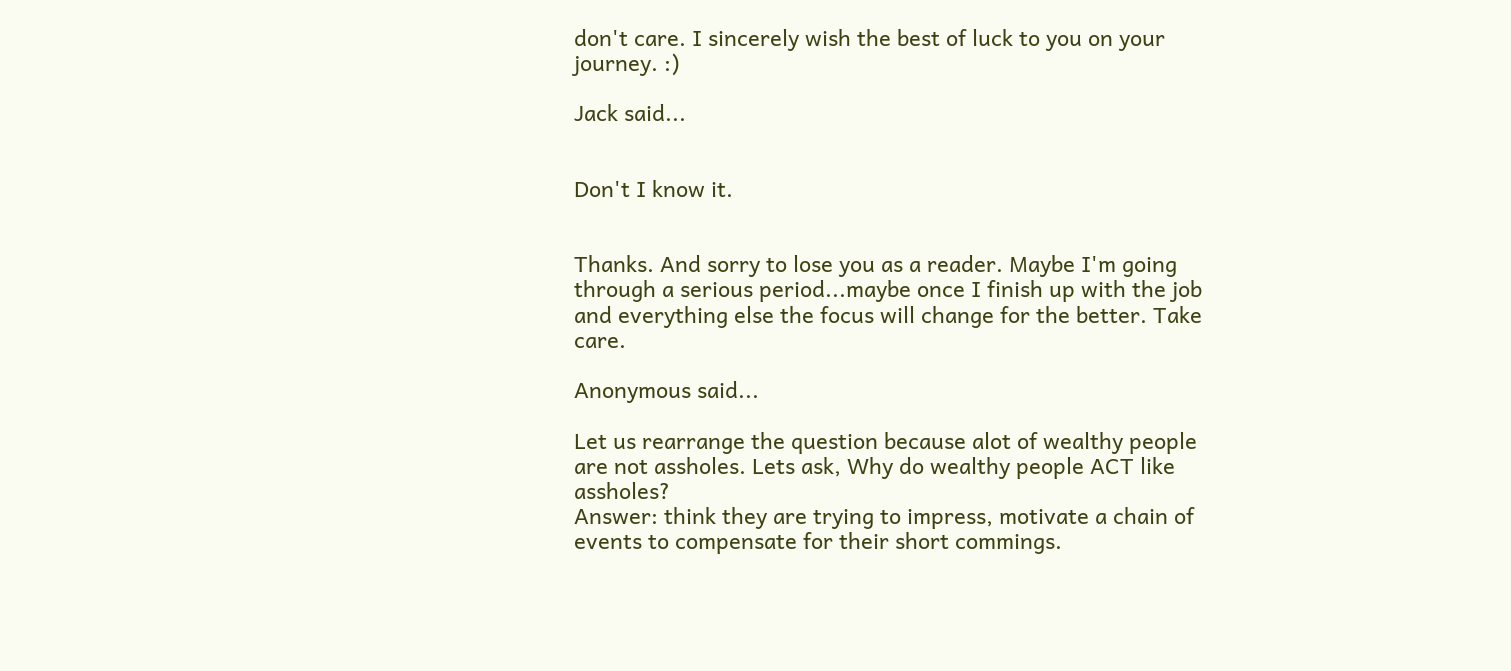don't care. I sincerely wish the best of luck to you on your journey. :)

Jack said...


Don't I know it.


Thanks. And sorry to lose you as a reader. Maybe I'm going through a serious period...maybe once I finish up with the job and everything else the focus will change for the better. Take care.

Anonymous said...

Let us rearrange the question because alot of wealthy people are not assholes. Lets ask, Why do wealthy people ACT like assholes?
Answer: think they are trying to impress, motivate a chain of events to compensate for their short commings.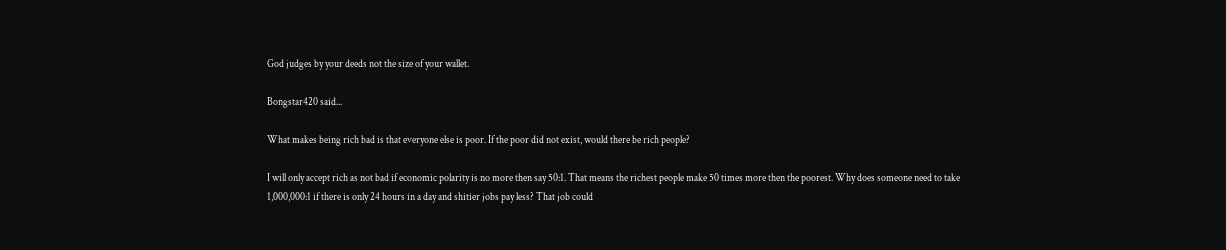God judges by your deeds not the size of your wallet.

Bongstar420 said...

What makes being rich bad is that everyone else is poor. If the poor did not exist, would there be rich people?

I will only accept rich as not bad if economic polarity is no more then say 50:1. That means the richest people make 50 times more then the poorest. Why does someone need to take 1,000,000:1 if there is only 24 hours in a day and shitier jobs pay less? That job could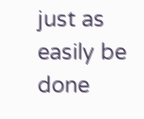just as easily be done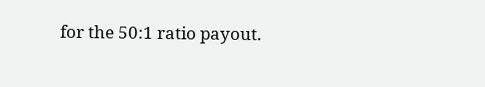for the 50:1 ratio payout.